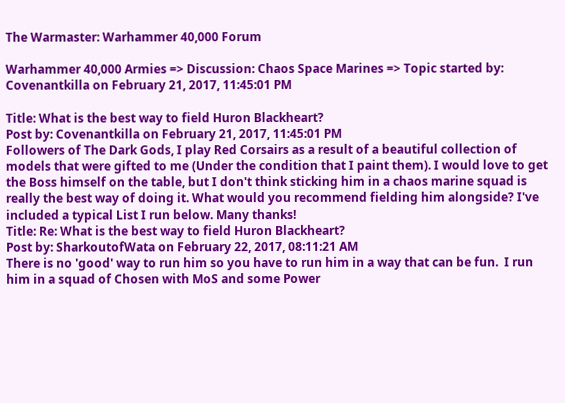The Warmaster: Warhammer 40,000 Forum

Warhammer 40,000 Armies => Discussion: Chaos Space Marines => Topic started by: Covenantkilla on February 21, 2017, 11:45:01 PM

Title: What is the best way to field Huron Blackheart?
Post by: Covenantkilla on February 21, 2017, 11:45:01 PM
Followers of The Dark Gods, I play Red Corsairs as a result of a beautiful collection of models that were gifted to me (Under the condition that I paint them). I would love to get the Boss himself on the table, but I don't think sticking him in a chaos marine squad is really the best way of doing it. What would you recommend fielding him alongside? I've included a typical List I run below. Many thanks!
Title: Re: What is the best way to field Huron Blackheart?
Post by: SharkoutofWata on February 22, 2017, 08:11:21 AM
There is no 'good' way to run him so you have to run him in a way that can be fun.  I run him in a squad of Chosen with MoS and some Power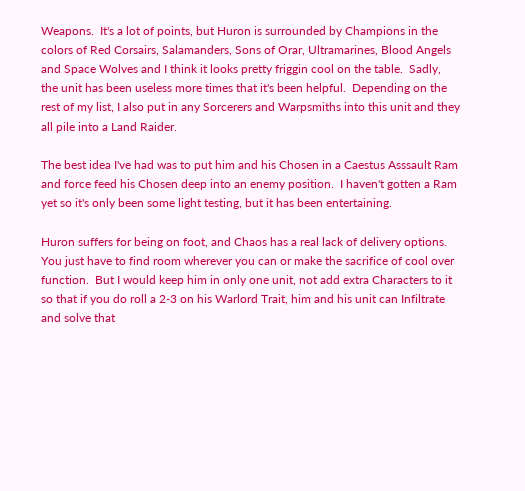Weapons.  It's a lot of points, but Huron is surrounded by Champions in the colors of Red Corsairs, Salamanders, Sons of Orar, Ultramarines, Blood Angels and Space Wolves and I think it looks pretty friggin cool on the table.  Sadly, the unit has been useless more times that it's been helpful.  Depending on the rest of my list, I also put in any Sorcerers and Warpsmiths into this unit and they all pile into a Land Raider.

The best idea I've had was to put him and his Chosen in a Caestus Asssault Ram and force feed his Chosen deep into an enemy position.  I haven't gotten a Ram yet so it's only been some light testing, but it has been entertaining.

Huron suffers for being on foot, and Chaos has a real lack of delivery options.  You just have to find room wherever you can or make the sacrifice of cool over function.  But I would keep him in only one unit, not add extra Characters to it so that if you do roll a 2-3 on his Warlord Trait, him and his unit can Infiltrate and solve that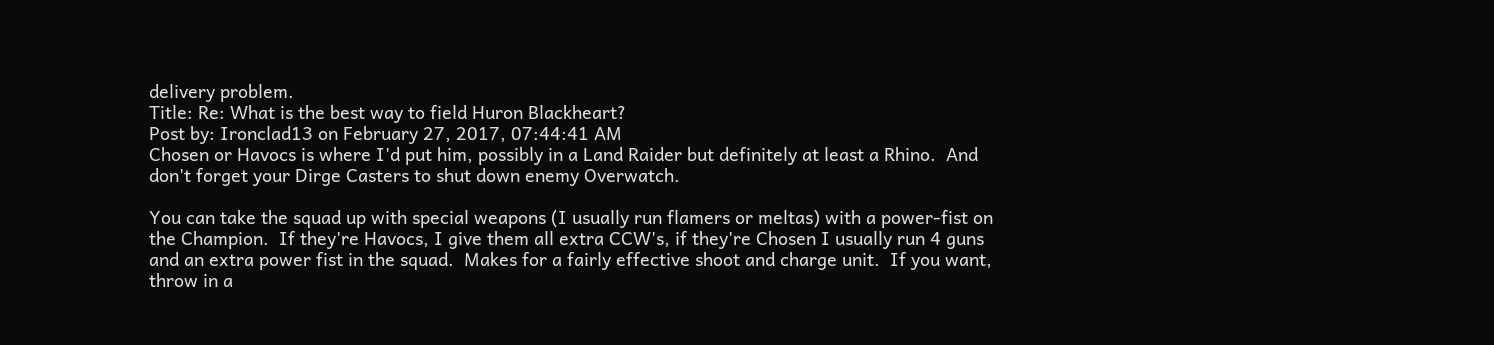delivery problem.
Title: Re: What is the best way to field Huron Blackheart?
Post by: Ironclad13 on February 27, 2017, 07:44:41 AM
Chosen or Havocs is where I'd put him, possibly in a Land Raider but definitely at least a Rhino.  And don't forget your Dirge Casters to shut down enemy Overwatch.

You can take the squad up with special weapons (I usually run flamers or meltas) with a power-fist on the Champion.  If they're Havocs, I give them all extra CCW's, if they're Chosen I usually run 4 guns and an extra power fist in the squad.  Makes for a fairly effective shoot and charge unit.  If you want, throw in a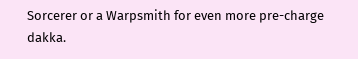Sorcerer or a Warpsmith for even more pre-charge dakka.